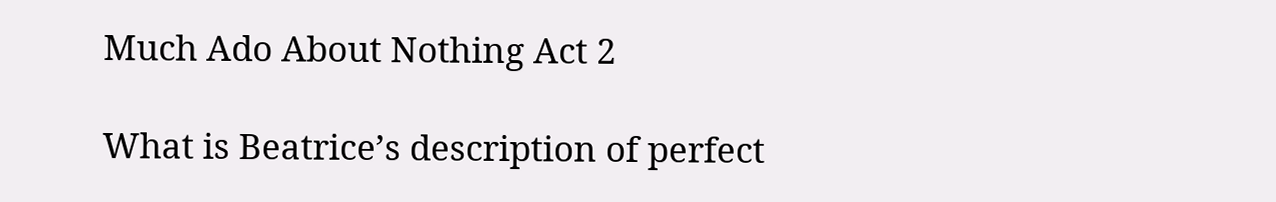Much Ado About Nothing Act 2

What is Beatrice’s description of perfect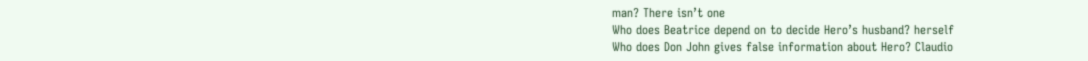man? There isn’t one
Who does Beatrice depend on to decide Hero’s husband? herself
Who does Don John gives false information about Hero? Claudio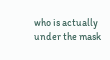who is actually under the mask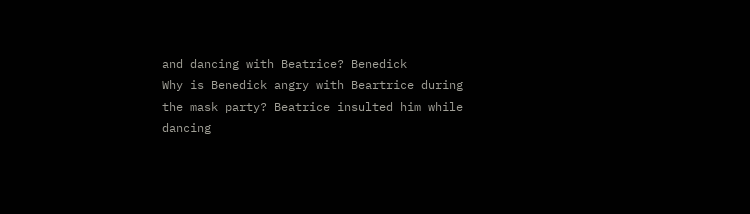and dancing with Beatrice? Benedick
Why is Benedick angry with Beartrice during the mask party? Beatrice insulted him while dancing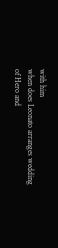with him
when does Leonato arranges wedding of Hero and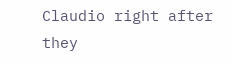Claudio right after they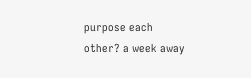purpose each other? a week away